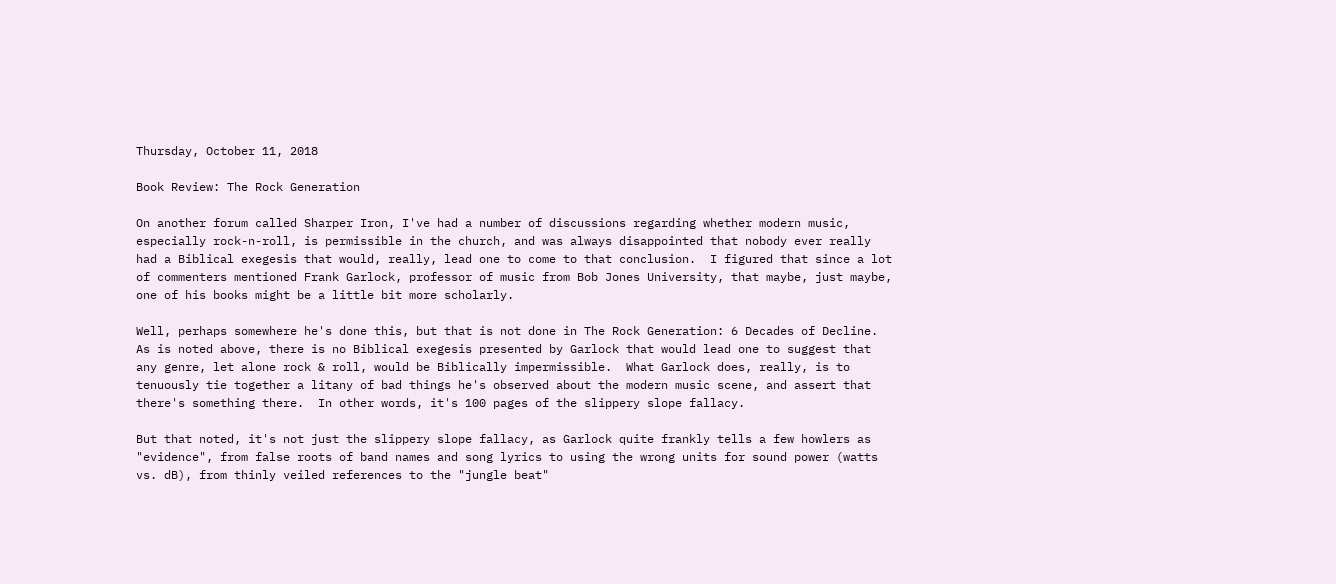Thursday, October 11, 2018

Book Review: The Rock Generation

On another forum called Sharper Iron, I've had a number of discussions regarding whether modern music, especially rock-n-roll, is permissible in the church, and was always disappointed that nobody ever really had a Biblical exegesis that would, really, lead one to come to that conclusion.  I figured that since a lot of commenters mentioned Frank Garlock, professor of music from Bob Jones University, that maybe, just maybe, one of his books might be a little bit more scholarly.

Well, perhaps somewhere he's done this, but that is not done in The Rock Generation: 6 Decades of Decline.  As is noted above, there is no Biblical exegesis presented by Garlock that would lead one to suggest that any genre, let alone rock & roll, would be Biblically impermissible.  What Garlock does, really, is to tenuously tie together a litany of bad things he's observed about the modern music scene, and assert that there's something there.  In other words, it's 100 pages of the slippery slope fallacy.

But that noted, it's not just the slippery slope fallacy, as Garlock quite frankly tells a few howlers as "evidence", from false roots of band names and song lyrics to using the wrong units for sound power (watts vs. dB), from thinly veiled references to the "jungle beat"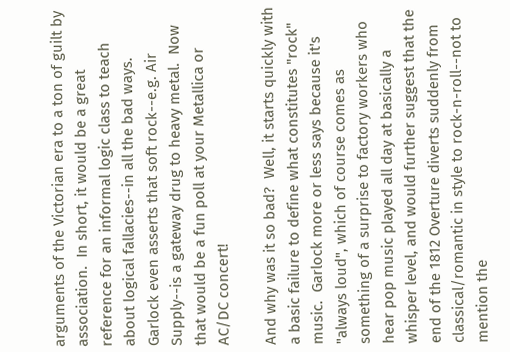arguments of the Victorian era to a ton of guilt by association.  In short, it would be a great reference for an informal logic class to teach about logical fallacies--in all the bad ways.  Garlock even asserts that soft rock--e.g. Air Supply--is a gateway drug to heavy metal.  Now that would be a fun poll at your Metallica or AC/DC concert!

And why was it so bad?  Well, it starts quickly with a basic failure to define what constitutes "rock" music.  Garlock more or less says because it's "always loud", which of course comes as something of a surprise to factory workers who hear pop music played all day at basically a whisper level, and would further suggest that the end of the 1812 Overture diverts suddenly from classical/romantic in style to rock-n-roll--not to mention the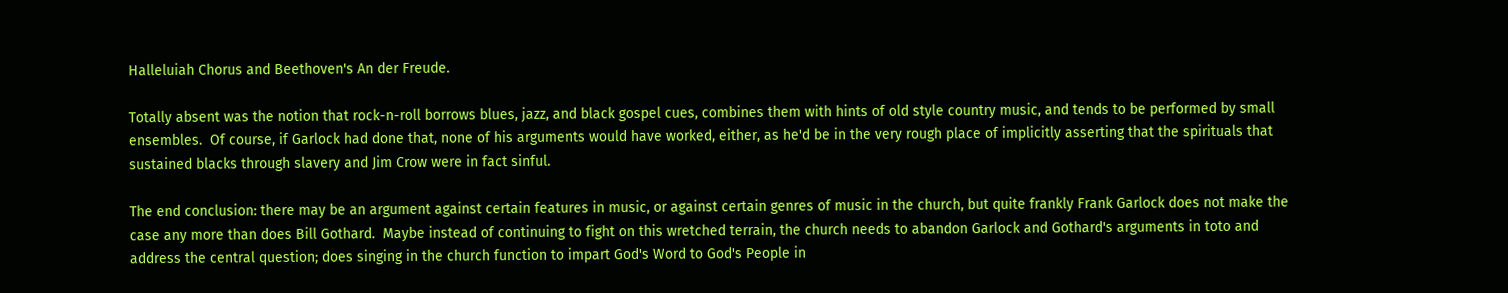Halleluiah Chorus and Beethoven's An der Freude.

Totally absent was the notion that rock-n-roll borrows blues, jazz, and black gospel cues, combines them with hints of old style country music, and tends to be performed by small ensembles.  Of course, if Garlock had done that, none of his arguments would have worked, either, as he'd be in the very rough place of implicitly asserting that the spirituals that sustained blacks through slavery and Jim Crow were in fact sinful.

The end conclusion: there may be an argument against certain features in music, or against certain genres of music in the church, but quite frankly Frank Garlock does not make the case any more than does Bill Gothard.  Maybe instead of continuing to fight on this wretched terrain, the church needs to abandon Garlock and Gothard's arguments in toto and address the central question; does singing in the church function to impart God's Word to God's People in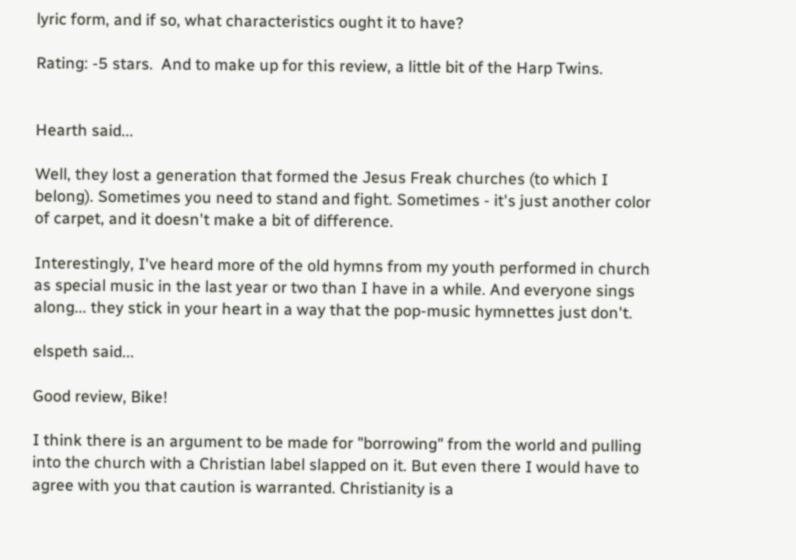lyric form, and if so, what characteristics ought it to have?

Rating: -5 stars.  And to make up for this review, a little bit of the Harp Twins.


Hearth said...

Well, they lost a generation that formed the Jesus Freak churches (to which I belong). Sometimes you need to stand and fight. Sometimes - it's just another color of carpet, and it doesn't make a bit of difference.

Interestingly, I've heard more of the old hymns from my youth performed in church as special music in the last year or two than I have in a while. And everyone sings along... they stick in your heart in a way that the pop-music hymnettes just don't.

elspeth said...

Good review, Bike!

I think there is an argument to be made for "borrowing" from the world and pulling into the church with a Christian label slapped on it. But even there I would have to agree with you that caution is warranted. Christianity is a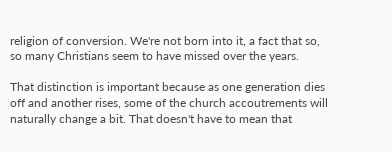religion of conversion. We're not born into it, a fact that so, so many Christians seem to have missed over the years.

That distinction is important because as one generation dies off and another rises, some of the church accoutrements will naturally change a bit. That doesn't have to mean that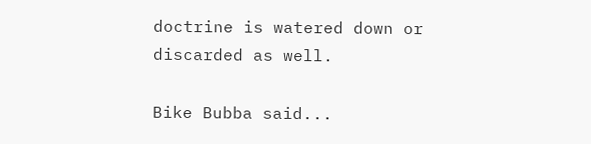doctrine is watered down or discarded as well.

Bike Bubba said...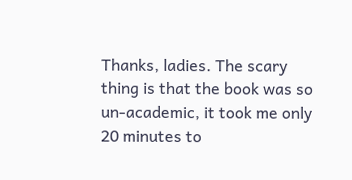Thanks, ladies. The scary thing is that the book was so un-academic, it took me only 20 minutes to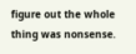figure out the whole thing was nonsense.